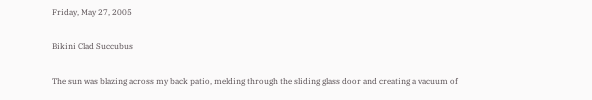Friday, May 27, 2005

Bikini Clad Succubus

The sun was blazing across my back patio, melding through the sliding glass door and creating a vacuum of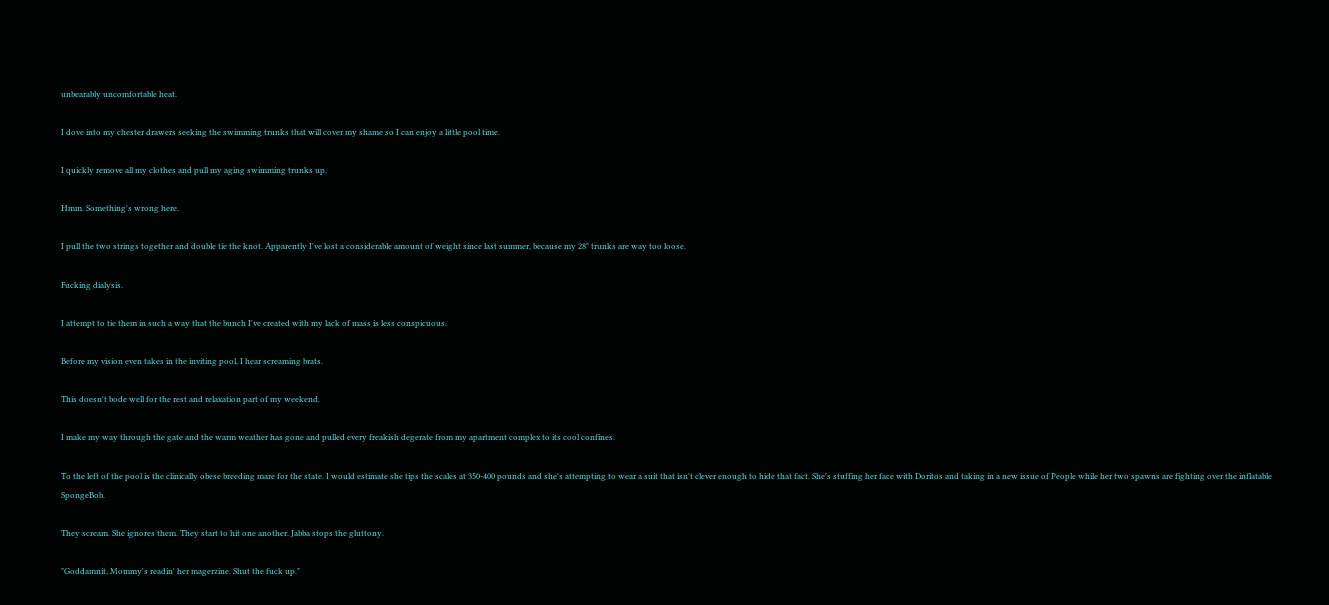unbearably uncomfortable heat.

I dove into my chester drawers seeking the swimming trunks that will cover my shame so I can enjoy a little pool time.

I quickly remove all my clothes and pull my aging swimming trunks up.

Hmm. Something's wrong here.

I pull the two strings together and double tie the knot. Apparently I've lost a considerable amount of weight since last summer, because my 28" trunks are way too loose.

Fucking dialysis.

I attempt to tie them in such a way that the bunch I've created with my lack of mass is less conspicuous.

Before my vision even takes in the inviting pool, I hear screaming brats.

This doesn't bode well for the rest and relaxation part of my weekend.

I make my way through the gate and the warm weather has gone and pulled every freakish degerate from my apartment complex to its cool confines.

To the left of the pool is the clinically obese breeding mare for the state. I would estimate she tips the scales at 350-400 pounds and she's attempting to wear a suit that isn't clever enough to hide that fact. She's stuffing her face with Doritos and taking in a new issue of People while her two spawns are fighting over the inflatable SpongeBob.

They scream. She ignores them. They start to hit one another. Jabba stops the gluttony.

"Goddamnit, Mommy's readin' her magerzine. Shut the fuck up."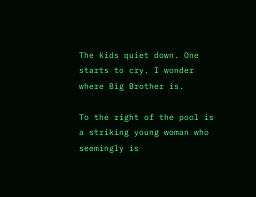The kids quiet down. One starts to cry. I wonder where Big Brother is.

To the right of the pool is a striking young woman who seemingly is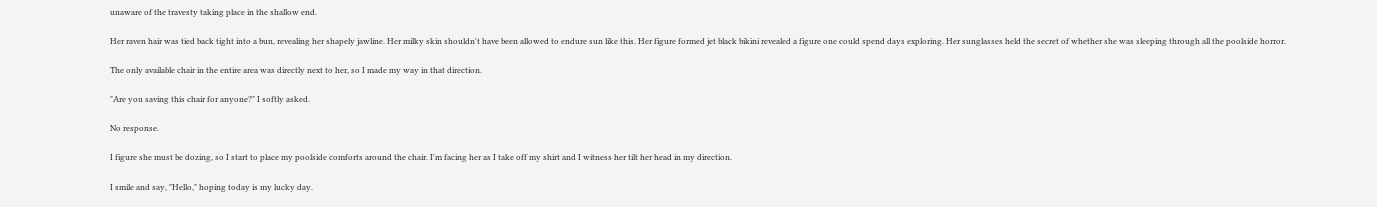unaware of the travesty taking place in the shallow end.

Her raven hair was tied back tight into a bun, revealing her shapely jawline. Her milky skin shouldn't have been allowed to endure sun like this. Her figure formed jet black bikini revealed a figure one could spend days exploring. Her sunglasses held the secret of whether she was sleeping through all the poolside horror.

The only available chair in the entire area was directly next to her, so I made my way in that direction.

"Are you saving this chair for anyone?" I softly asked.

No response.

I figure she must be dozing, so I start to place my poolside comforts around the chair. I'm facing her as I take off my shirt and I witness her tilt her head in my direction.

I smile and say, "Hello," hoping today is my lucky day.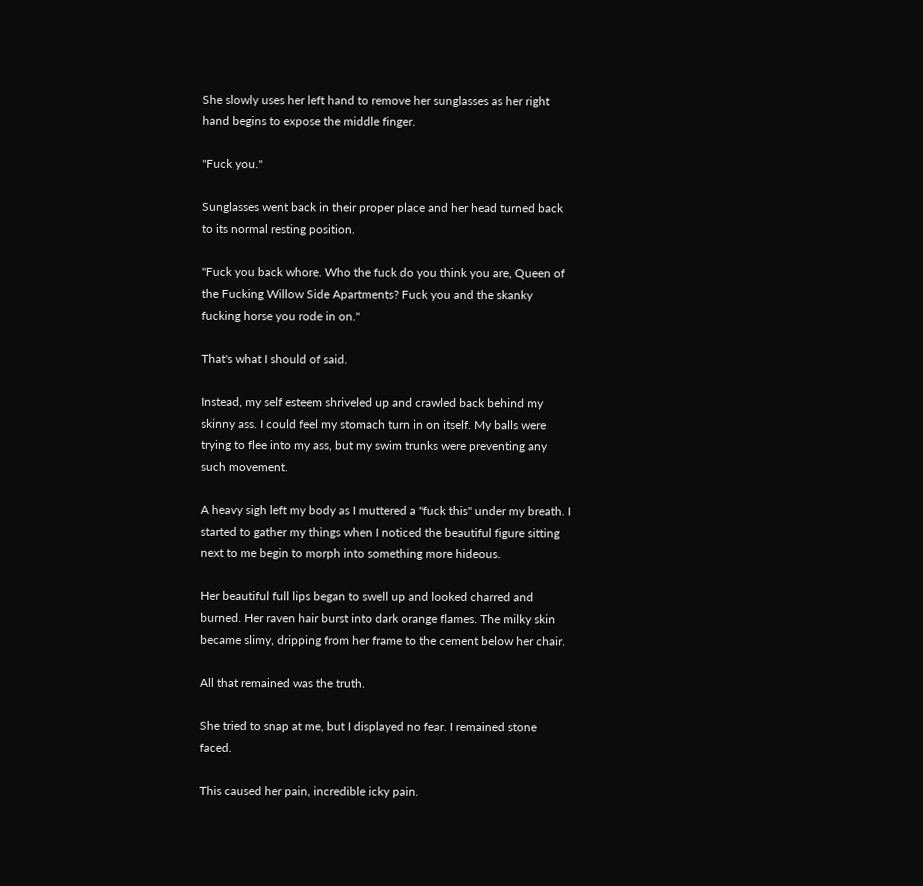She slowly uses her left hand to remove her sunglasses as her right hand begins to expose the middle finger.

"Fuck you."

Sunglasses went back in their proper place and her head turned back to its normal resting position.

"Fuck you back whore. Who the fuck do you think you are, Queen of the Fucking Willow Side Apartments? Fuck you and the skanky fucking horse you rode in on."

That's what I should of said.

Instead, my self esteem shriveled up and crawled back behind my skinny ass. I could feel my stomach turn in on itself. My balls were trying to flee into my ass, but my swim trunks were preventing any such movement.

A heavy sigh left my body as I muttered a "fuck this" under my breath. I started to gather my things when I noticed the beautiful figure sitting next to me begin to morph into something more hideous.

Her beautiful full lips began to swell up and looked charred and burned. Her raven hair burst into dark orange flames. The milky skin became slimy, dripping from her frame to the cement below her chair.

All that remained was the truth.

She tried to snap at me, but I displayed no fear. I remained stone faced.

This caused her pain, incredible icky pain.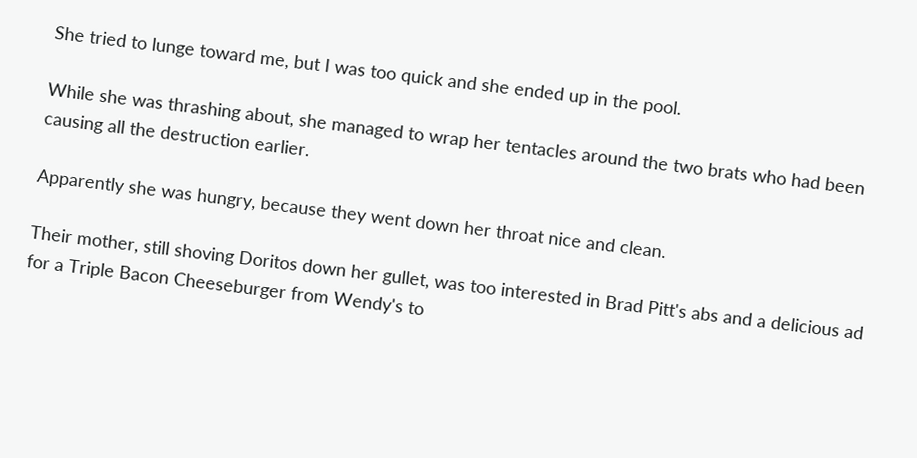She tried to lunge toward me, but I was too quick and she ended up in the pool.

While she was thrashing about, she managed to wrap her tentacles around the two brats who had been causing all the destruction earlier.

Apparently she was hungry, because they went down her throat nice and clean.

Their mother, still shoving Doritos down her gullet, was too interested in Brad Pitt's abs and a delicious ad for a Triple Bacon Cheeseburger from Wendy's to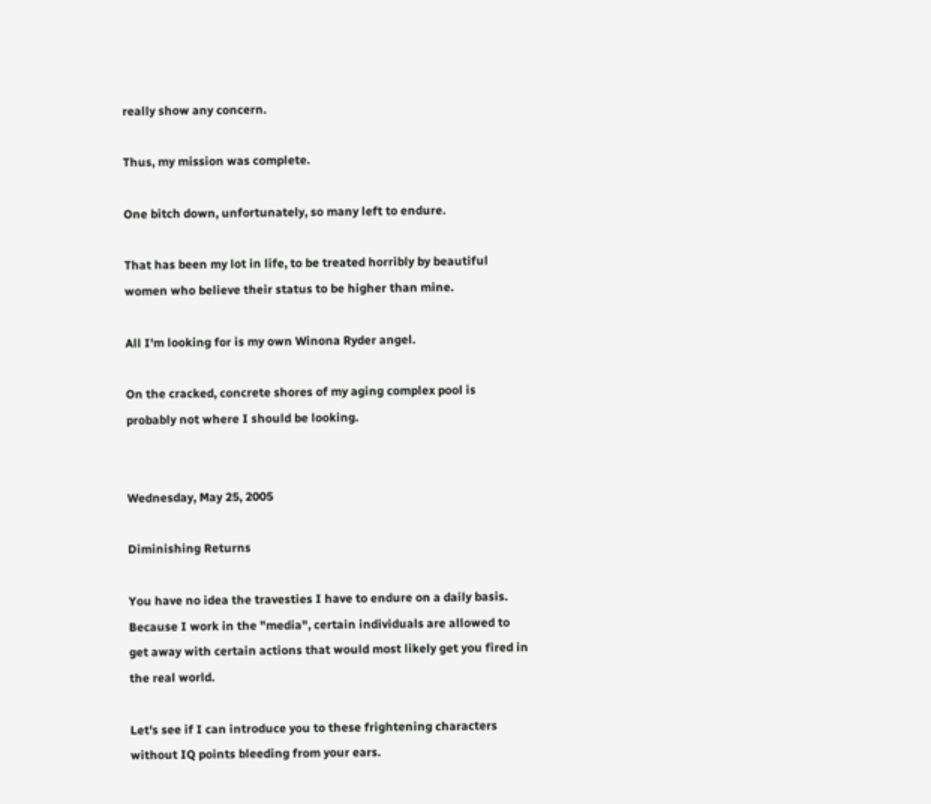really show any concern.

Thus, my mission was complete.

One bitch down, unfortunately, so many left to endure.

That has been my lot in life, to be treated horribly by beautiful women who believe their status to be higher than mine.

All I'm looking for is my own Winona Ryder angel.

On the cracked, concrete shores of my aging complex pool is probably not where I should be looking.


Wednesday, May 25, 2005

Diminishing Returns

You have no idea the travesties I have to endure on a daily basis. Because I work in the "media", certain individuals are allowed to get away with certain actions that would most likely get you fired in the real world.

Let's see if I can introduce you to these frightening characters without IQ points bleeding from your ears.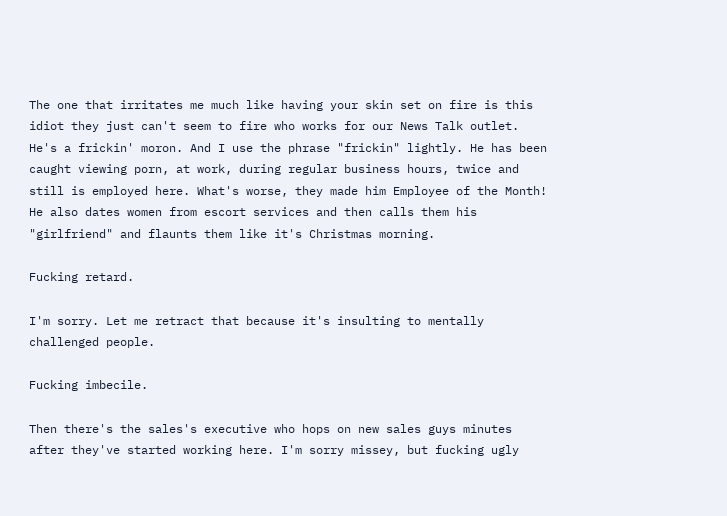The one that irritates me much like having your skin set on fire is this idiot they just can't seem to fire who works for our News Talk outlet. He's a frickin' moron. And I use the phrase "frickin" lightly. He has been caught viewing porn, at work, during regular business hours, twice and still is employed here. What's worse, they made him Employee of the Month! He also dates women from escort services and then calls them his "girlfriend" and flaunts them like it's Christmas morning.

Fucking retard.

I'm sorry. Let me retract that because it's insulting to mentally challenged people.

Fucking imbecile.

Then there's the sales's executive who hops on new sales guys minutes after they've started working here. I'm sorry missey, but fucking ugly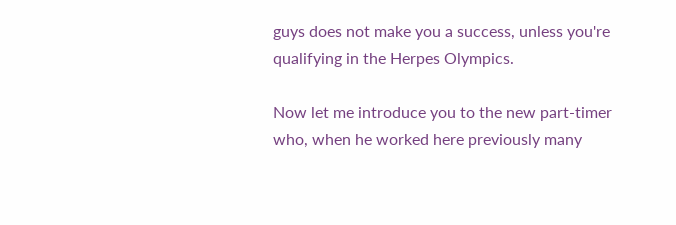guys does not make you a success, unless you're qualifying in the Herpes Olympics.

Now let me introduce you to the new part-timer who, when he worked here previously many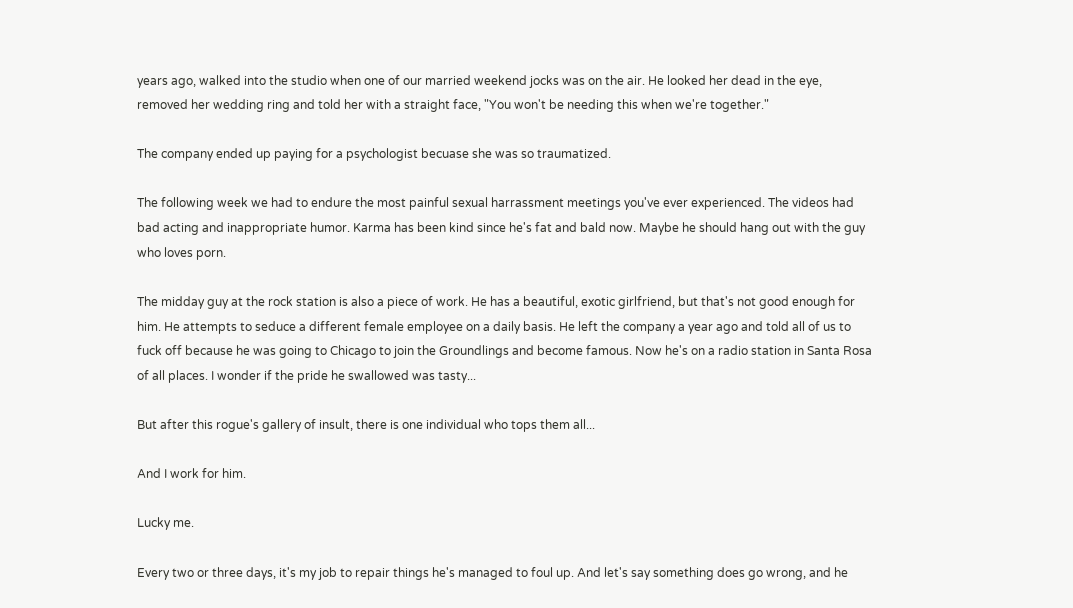years ago, walked into the studio when one of our married weekend jocks was on the air. He looked her dead in the eye, removed her wedding ring and told her with a straight face, "You won't be needing this when we're together."

The company ended up paying for a psychologist becuase she was so traumatized.

The following week we had to endure the most painful sexual harrassment meetings you've ever experienced. The videos had bad acting and inappropriate humor. Karma has been kind since he's fat and bald now. Maybe he should hang out with the guy who loves porn.

The midday guy at the rock station is also a piece of work. He has a beautiful, exotic girlfriend, but that's not good enough for him. He attempts to seduce a different female employee on a daily basis. He left the company a year ago and told all of us to fuck off because he was going to Chicago to join the Groundlings and become famous. Now he's on a radio station in Santa Rosa of all places. I wonder if the pride he swallowed was tasty...

But after this rogue's gallery of insult, there is one individual who tops them all...

And I work for him.

Lucky me.

Every two or three days, it's my job to repair things he's managed to foul up. And let's say something does go wrong, and he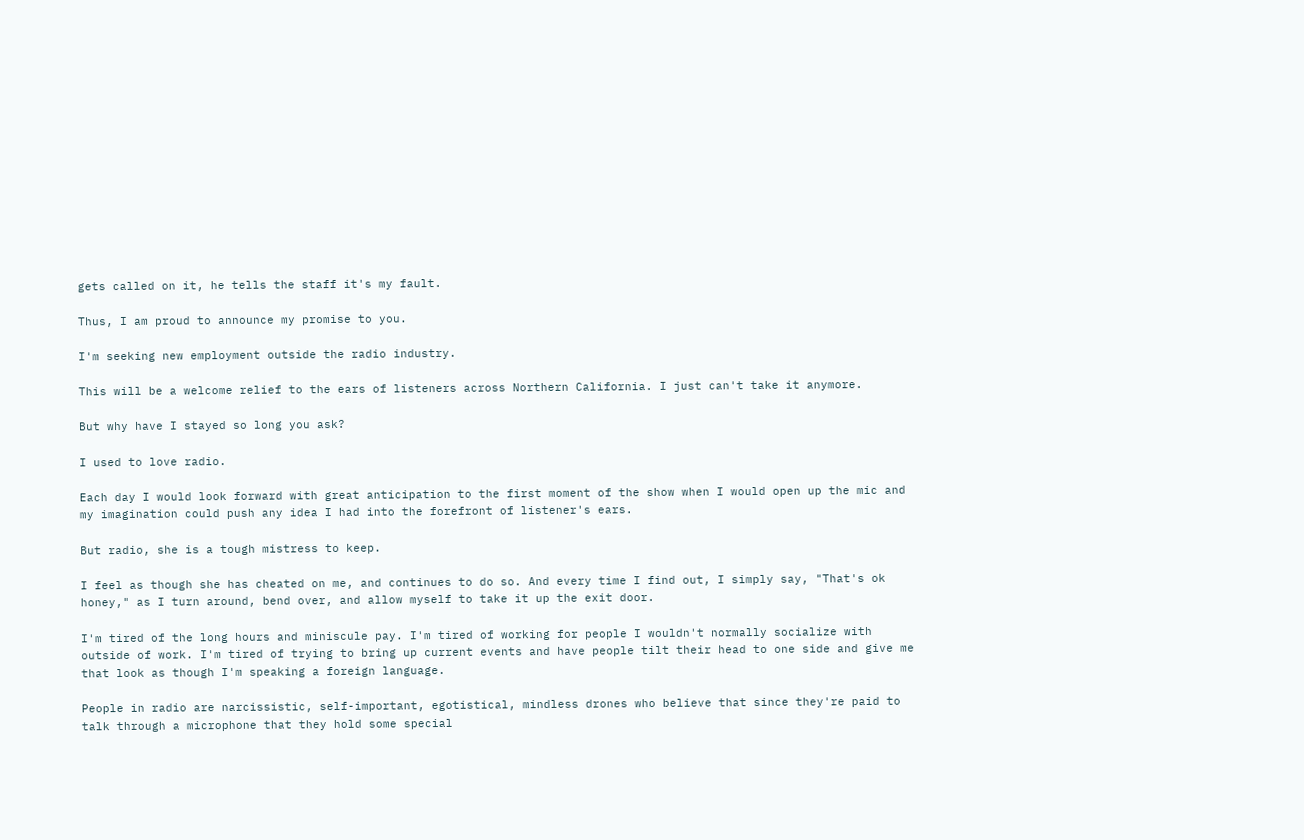gets called on it, he tells the staff it's my fault.

Thus, I am proud to announce my promise to you.

I'm seeking new employment outside the radio industry.

This will be a welcome relief to the ears of listeners across Northern California. I just can't take it anymore.

But why have I stayed so long you ask?

I used to love radio.

Each day I would look forward with great anticipation to the first moment of the show when I would open up the mic and my imagination could push any idea I had into the forefront of listener's ears.

But radio, she is a tough mistress to keep.

I feel as though she has cheated on me, and continues to do so. And every time I find out, I simply say, "That's ok honey," as I turn around, bend over, and allow myself to take it up the exit door.

I'm tired of the long hours and miniscule pay. I'm tired of working for people I wouldn't normally socialize with outside of work. I'm tired of trying to bring up current events and have people tilt their head to one side and give me that look as though I'm speaking a foreign language.

People in radio are narcissistic, self-important, egotistical, mindless drones who believe that since they're paid to talk through a microphone that they hold some special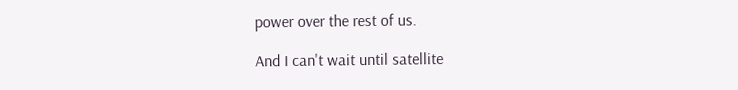power over the rest of us.

And I can't wait until satellite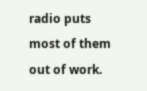radio puts most of them out of work.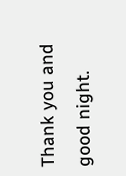Thank you and good night.